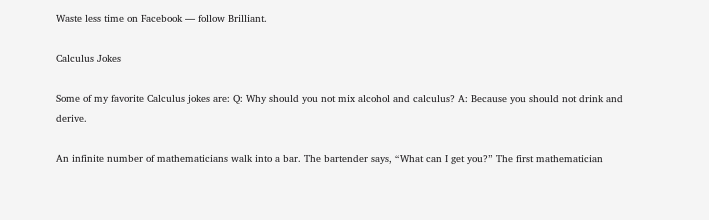Waste less time on Facebook — follow Brilliant.

Calculus Jokes

Some of my favorite Calculus jokes are: Q: Why should you not mix alcohol and calculus? A: Because you should not drink and derive.

An infinite number of mathematicians walk into a bar. The bartender says, “What can I get you?” The first mathematician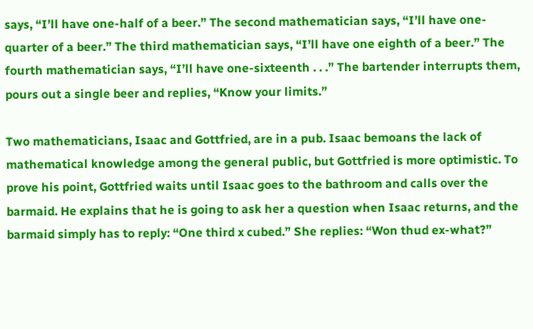says, “I’ll have one-half of a beer.” The second mathematician says, “I’ll have one-quarter of a beer.” The third mathematician says, “I’ll have one eighth of a beer.” The fourth mathematician says, “I’ll have one-sixteenth . . .” The bartender interrupts them, pours out a single beer and replies, “Know your limits.”

Two mathematicians, Isaac and Gottfried, are in a pub. Isaac bemoans the lack of mathematical knowledge among the general public, but Gottfried is more optimistic. To prove his point, Gottfried waits until Isaac goes to the bathroom and calls over the barmaid. He explains that he is going to ask her a question when Isaac returns, and the barmaid simply has to reply: “One third x cubed.” She replies: “Won thud ex-what?”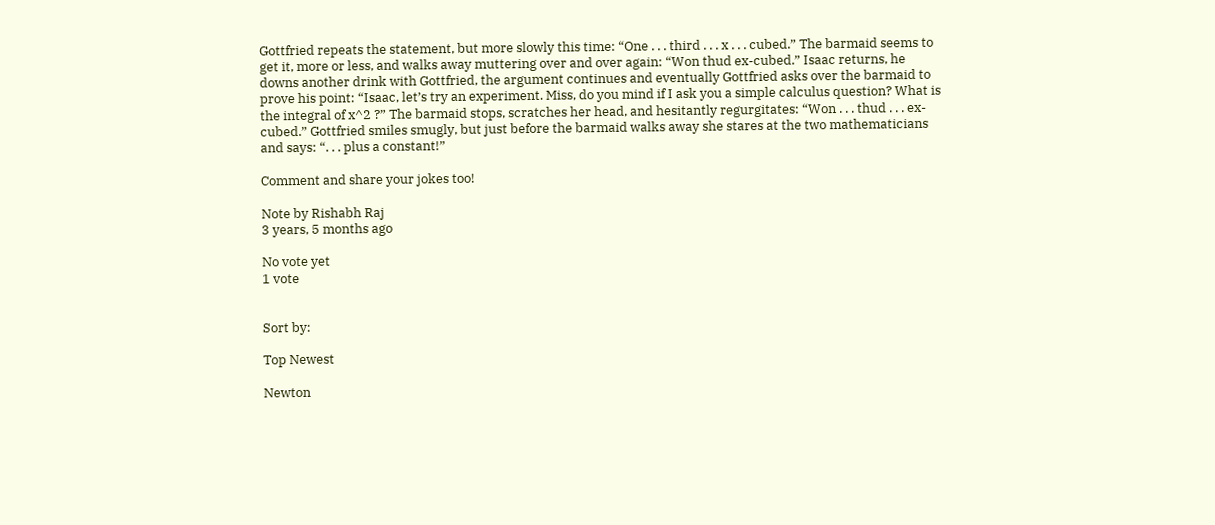Gottfried repeats the statement, but more slowly this time: “One . . . third . . . x . . . cubed.” The barmaid seems to get it, more or less, and walks away muttering over and over again: “Won thud ex-cubed.” Isaac returns, he downs another drink with Gottfried, the argument continues and eventually Gottfried asks over the barmaid to prove his point: “Isaac, let’s try an experiment. Miss, do you mind if I ask you a simple calculus question? What is the integral of x^2 ?” The barmaid stops, scratches her head, and hesitantly regurgitates: “Won . . . thud . . . ex-cubed.” Gottfried smiles smugly, but just before the barmaid walks away she stares at the two mathematicians and says: “. . . plus a constant!”

Comment and share your jokes too!

Note by Rishabh Raj
3 years, 5 months ago

No vote yet
1 vote


Sort by:

Top Newest

Newton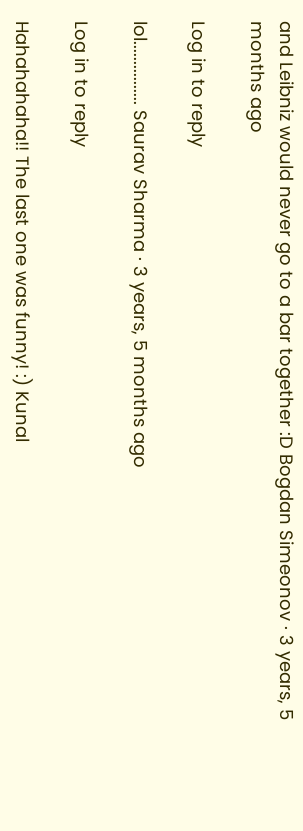and Leibniz would never go to a bar together :D Bogdan Simeonov · 3 years, 5 months ago

Log in to reply

lol................ Saurav Sharma · 3 years, 5 months ago

Log in to reply

Hahahahaha!! The last one was funny! :) Kunal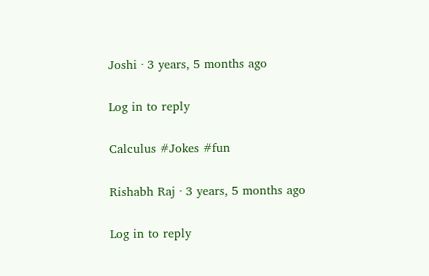Joshi · 3 years, 5 months ago

Log in to reply

Calculus #Jokes #fun

Rishabh Raj · 3 years, 5 months ago

Log in to reply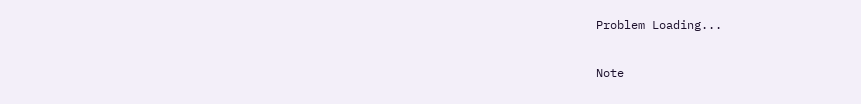Problem Loading...

Note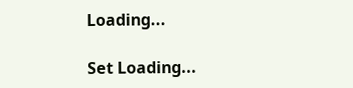Loading...

Set Loading...